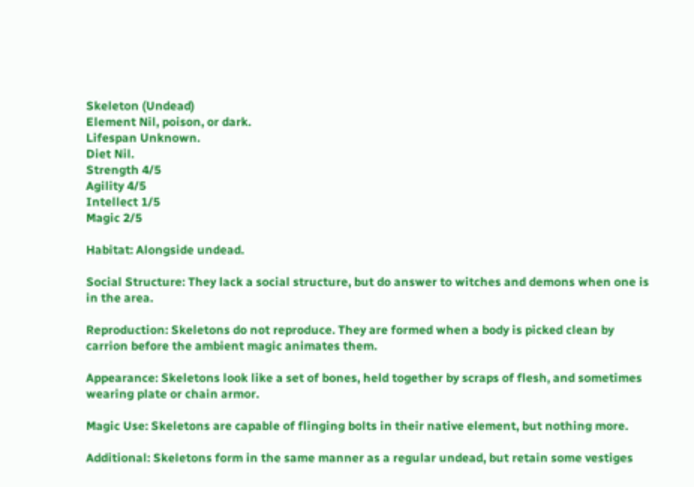Skeleton (Undead)
Element Nil, poison, or dark.
Lifespan Unknown.
Diet Nil.
Strength 4/5
Agility 4/5
Intellect 1/5
Magic 2/5

Habitat: Alongside undead.

Social Structure: They lack a social structure, but do answer to witches and demons when one is in the area.

Reproduction: Skeletons do not reproduce. They are formed when a body is picked clean by carrion before the ambient magic animates them.

Appearance: Skeletons look like a set of bones, held together by scraps of flesh, and sometimes wearing plate or chain armor.

Magic Use: Skeletons are capable of flinging bolts in their native element, but nothing more.

Additional: Skeletons form in the same manner as a regular undead, but retain some vestiges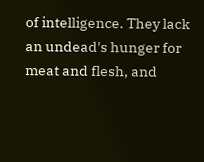of intelligence. They lack an undead's hunger for meat and flesh, and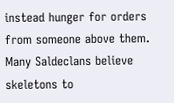instead hunger for orders from someone above them. Many Saldeclans believe skeletons to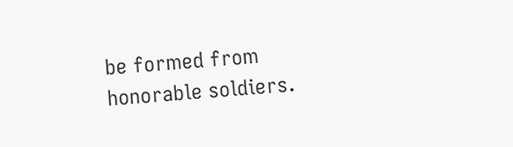be formed from honorable soldiers.